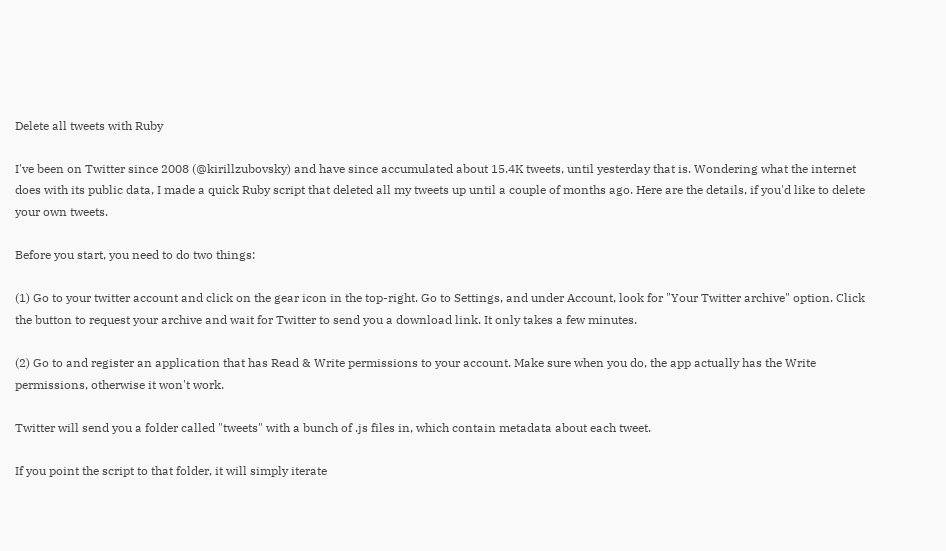Delete all tweets with Ruby

I've been on Twitter since 2008 (@kirillzubovsky) and have since accumulated about 15.4K tweets, until yesterday that is. Wondering what the internet does with its public data, I made a quick Ruby script that deleted all my tweets up until a couple of months ago. Here are the details, if you'd like to delete your own tweets.

Before you start, you need to do two things:

(1) Go to your twitter account and click on the gear icon in the top-right. Go to Settings, and under Account, look for "Your Twitter archive" option. Click the button to request your archive and wait for Twitter to send you a download link. It only takes a few minutes.

(2) Go to and register an application that has Read & Write permissions to your account. Make sure when you do, the app actually has the Write permissions, otherwise it won't work.

Twitter will send you a folder called "tweets" with a bunch of .js files in, which contain metadata about each tweet.

If you point the script to that folder, it will simply iterate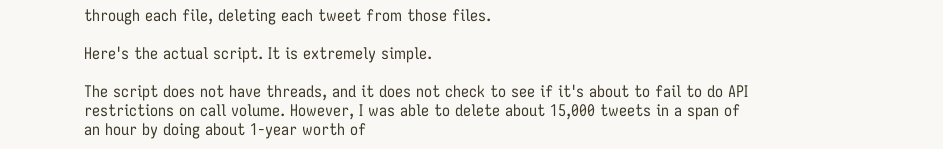through each file, deleting each tweet from those files.

Here's the actual script. It is extremely simple.

The script does not have threads, and it does not check to see if it's about to fail to do API restrictions on call volume. However, I was able to delete about 15,000 tweets in a span of an hour by doing about 1-year worth of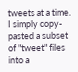tweets at a time. I simply copy-pasted a subset of "tweet" files into a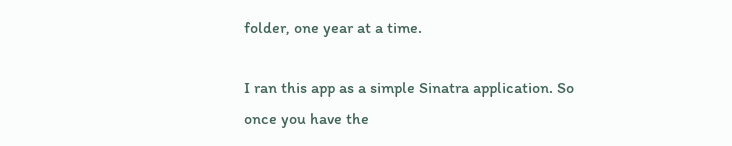folder, one year at a time.

I ran this app as a simple Sinatra application. So once you have the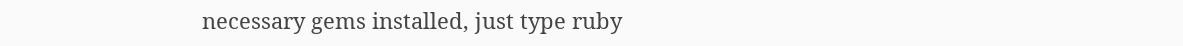necessary gems installed, just type ruby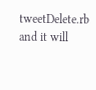tweetDelete.rb and it will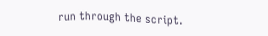run through the script.